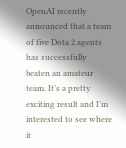OpenAI recently announced that a team of five Dota 2 agents has successfully beaten an amateur team. It’s a pretty exciting result and I’m interested to see where it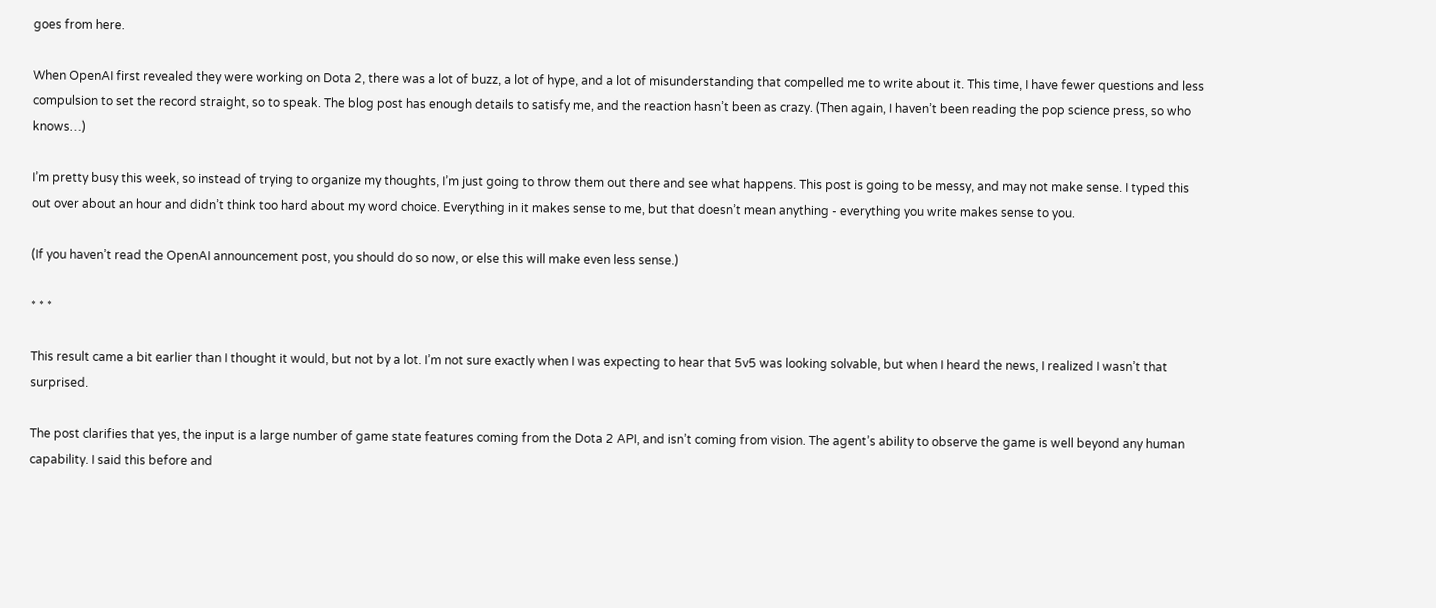goes from here.

When OpenAI first revealed they were working on Dota 2, there was a lot of buzz, a lot of hype, and a lot of misunderstanding that compelled me to write about it. This time, I have fewer questions and less compulsion to set the record straight, so to speak. The blog post has enough details to satisfy me, and the reaction hasn’t been as crazy. (Then again, I haven’t been reading the pop science press, so who knows…)

I’m pretty busy this week, so instead of trying to organize my thoughts, I’m just going to throw them out there and see what happens. This post is going to be messy, and may not make sense. I typed this out over about an hour and didn’t think too hard about my word choice. Everything in it makes sense to me, but that doesn’t mean anything - everything you write makes sense to you.

(If you haven’t read the OpenAI announcement post, you should do so now, or else this will make even less sense.)

* * *

This result came a bit earlier than I thought it would, but not by a lot. I’m not sure exactly when I was expecting to hear that 5v5 was looking solvable, but when I heard the news, I realized I wasn’t that surprised.

The post clarifies that yes, the input is a large number of game state features coming from the Dota 2 API, and isn’t coming from vision. The agent’s ability to observe the game is well beyond any human capability. I said this before and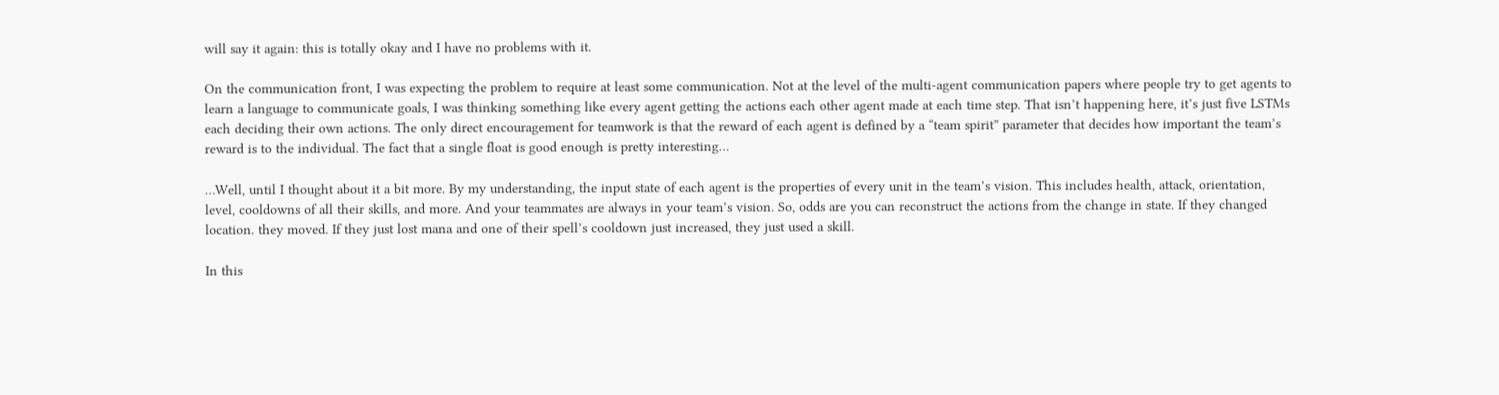will say it again: this is totally okay and I have no problems with it.

On the communication front, I was expecting the problem to require at least some communication. Not at the level of the multi-agent communication papers where people try to get agents to learn a language to communicate goals, I was thinking something like every agent getting the actions each other agent made at each time step. That isn’t happening here, it’s just five LSTMs each deciding their own actions. The only direct encouragement for teamwork is that the reward of each agent is defined by a “team spirit” parameter that decides how important the team’s reward is to the individual. The fact that a single float is good enough is pretty interesting…

…Well, until I thought about it a bit more. By my understanding, the input state of each agent is the properties of every unit in the team’s vision. This includes health, attack, orientation, level, cooldowns of all their skills, and more. And your teammates are always in your team’s vision. So, odds are you can reconstruct the actions from the change in state. If they changed location. they moved. If they just lost mana and one of their spell’s cooldown just increased, they just used a skill.

In this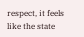respect, it feels like the state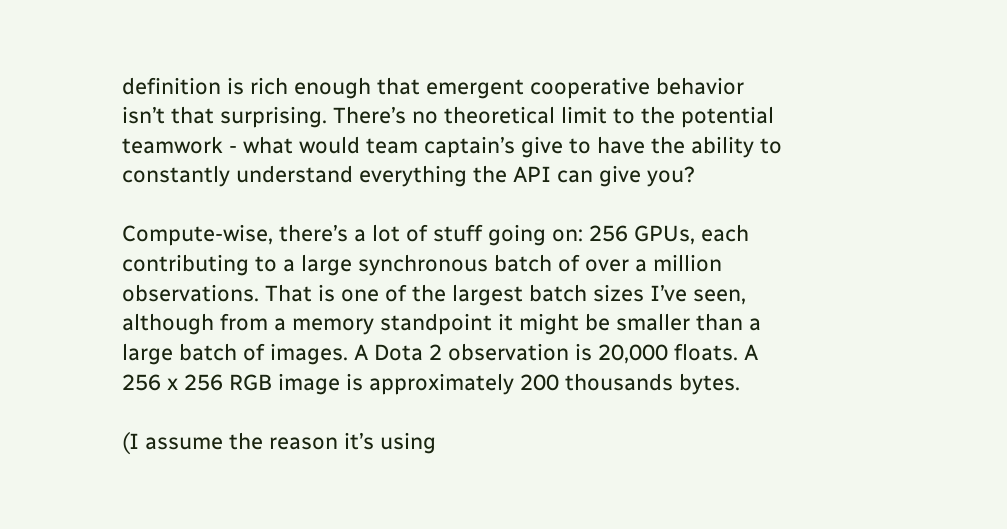definition is rich enough that emergent cooperative behavior isn’t that surprising. There’s no theoretical limit to the potential teamwork - what would team captain’s give to have the ability to constantly understand everything the API can give you?

Compute-wise, there’s a lot of stuff going on: 256 GPUs, each contributing to a large synchronous batch of over a million observations. That is one of the largest batch sizes I’ve seen, although from a memory standpoint it might be smaller than a large batch of images. A Dota 2 observation is 20,000 floats. A 256 x 256 RGB image is approximately 200 thousands bytes.

(I assume the reason it’s using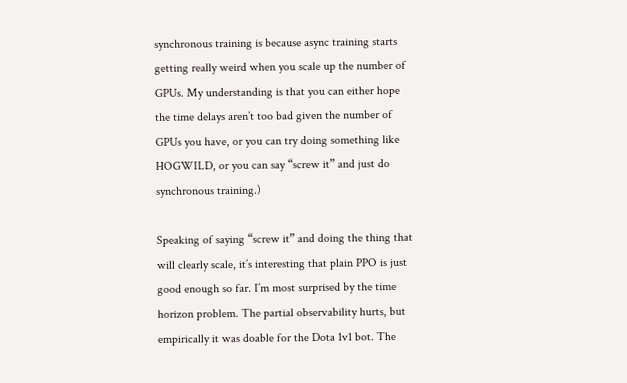synchronous training is because async training starts getting really weird when you scale up the number of GPUs. My understanding is that you can either hope the time delays aren’t too bad given the number of GPUs you have, or you can try doing something like HOGWILD, or you can say “screw it” and just do synchronous training.)

Speaking of saying “screw it” and doing the thing that will clearly scale, it’s interesting that plain PPO is just good enough so far. I’m most surprised by the time horizon problem. The partial observability hurts, but empirically it was doable for the Dota 1v1 bot. The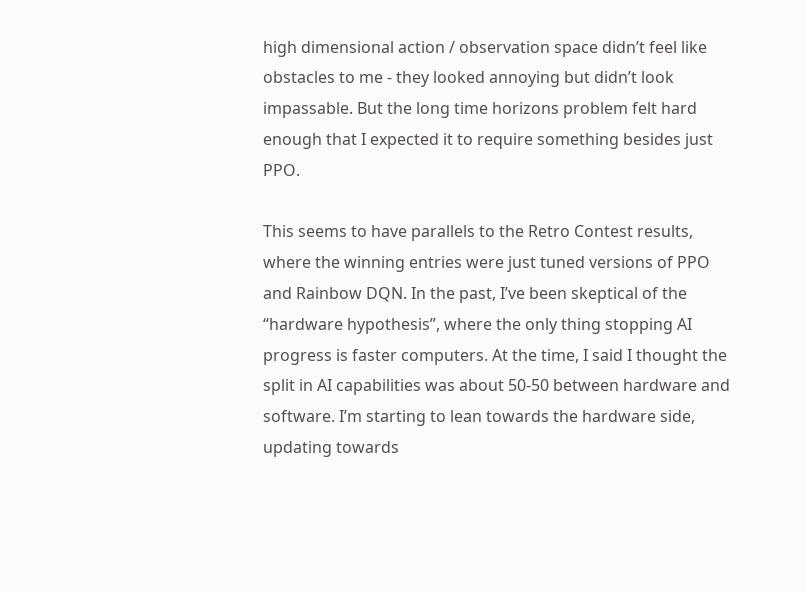high dimensional action / observation space didn’t feel like obstacles to me - they looked annoying but didn’t look impassable. But the long time horizons problem felt hard enough that I expected it to require something besides just PPO.

This seems to have parallels to the Retro Contest results, where the winning entries were just tuned versions of PPO and Rainbow DQN. In the past, I’ve been skeptical of the “hardware hypothesis”, where the only thing stopping AI progress is faster computers. At the time, I said I thought the split in AI capabilities was about 50-50 between hardware and software. I’m starting to lean towards the hardware side, updating towards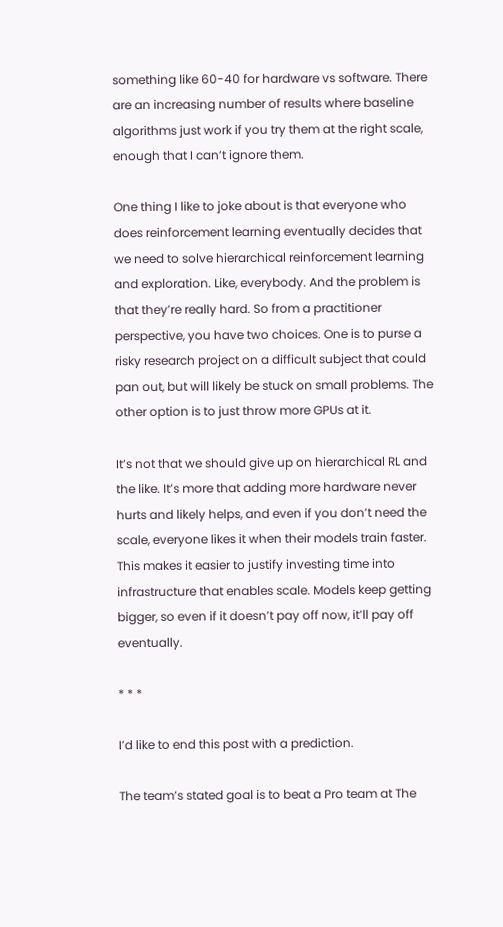something like 60-40 for hardware vs software. There are an increasing number of results where baseline algorithms just work if you try them at the right scale, enough that I can’t ignore them.

One thing I like to joke about is that everyone who does reinforcement learning eventually decides that we need to solve hierarchical reinforcement learning and exploration. Like, everybody. And the problem is that they’re really hard. So from a practitioner perspective, you have two choices. One is to purse a risky research project on a difficult subject that could pan out, but will likely be stuck on small problems. The other option is to just throw more GPUs at it.

It’s not that we should give up on hierarchical RL and the like. It’s more that adding more hardware never hurts and likely helps, and even if you don’t need the scale, everyone likes it when their models train faster. This makes it easier to justify investing time into infrastructure that enables scale. Models keep getting bigger, so even if it doesn’t pay off now, it’ll pay off eventually.

* * *

I’d like to end this post with a prediction.

The team’s stated goal is to beat a Pro team at The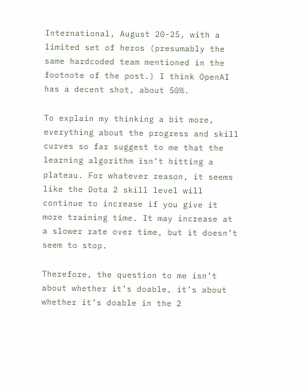International, August 20-25, with a limited set of heros (presumably the same hardcoded team mentioned in the footnote of the post.) I think OpenAI has a decent shot, about 50%.

To explain my thinking a bit more, everything about the progress and skill curves so far suggest to me that the learning algorithm isn’t hitting a plateau. For whatever reason, it seems like the Dota 2 skill level will continue to increase if you give it more training time. It may increase at a slower rate over time, but it doesn’t seem to stop.

Therefore, the question to me isn’t about whether it’s doable, it’s about whether it’s doable in the 2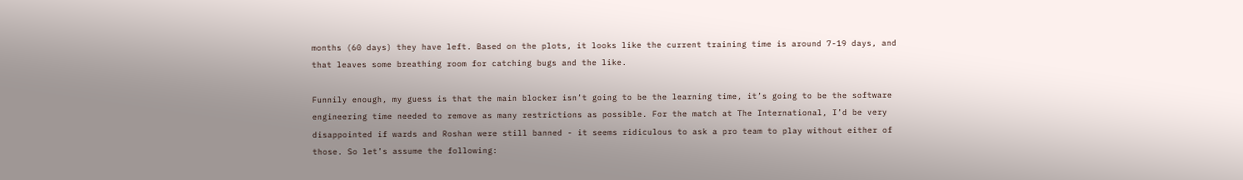months (60 days) they have left. Based on the plots, it looks like the current training time is around 7-19 days, and that leaves some breathing room for catching bugs and the like.

Funnily enough, my guess is that the main blocker isn’t going to be the learning time, it’s going to be the software engineering time needed to remove as many restrictions as possible. For the match at The International, I’d be very disappointed if wards and Roshan were still banned - it seems ridiculous to ask a pro team to play without either of those. So let’s assume the following: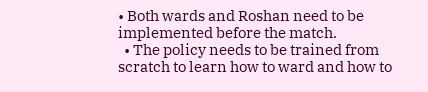• Both wards and Roshan need to be implemented before the match.
  • The policy needs to be trained from scratch to learn how to ward and how to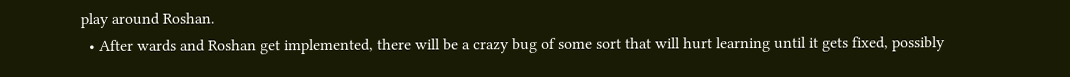play around Roshan.
  • After wards and Roshan get implemented, there will be a crazy bug of some sort that will hurt learning until it gets fixed, possibly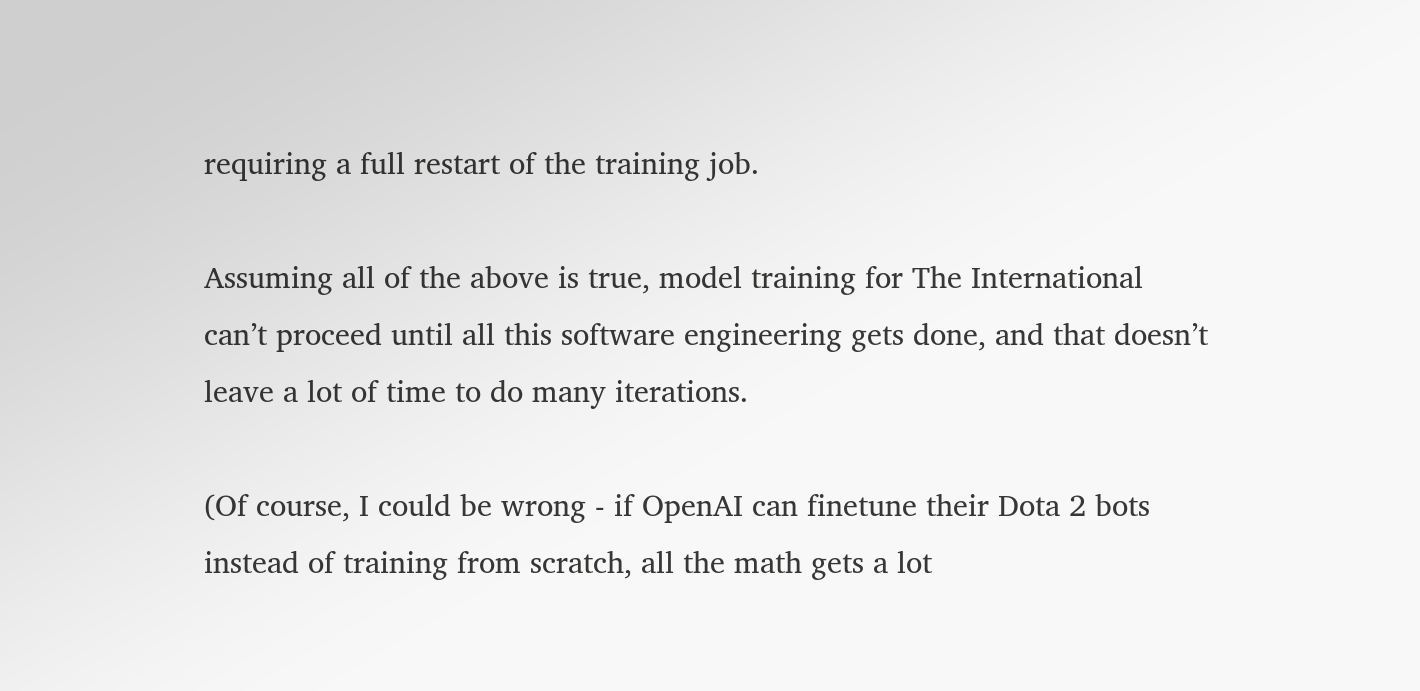requiring a full restart of the training job.

Assuming all of the above is true, model training for The International can’t proceed until all this software engineering gets done, and that doesn’t leave a lot of time to do many iterations.

(Of course, I could be wrong - if OpenAI can finetune their Dota 2 bots instead of training from scratch, all the math gets a lot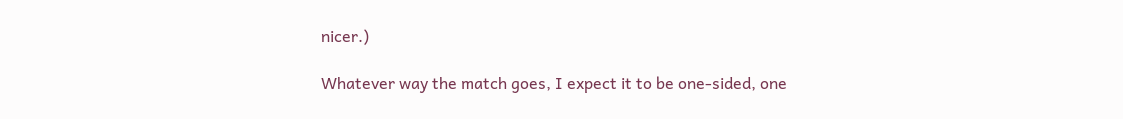nicer.)

Whatever way the match goes, I expect it to be one-sided, one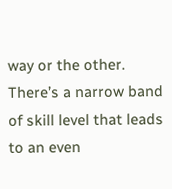way or the other. There’s a narrow band of skill level that leads to an even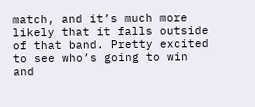match, and it’s much more likely that it falls outside of that band. Pretty excited to see who’s going to win and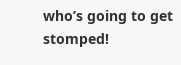who’s going to get stomped!